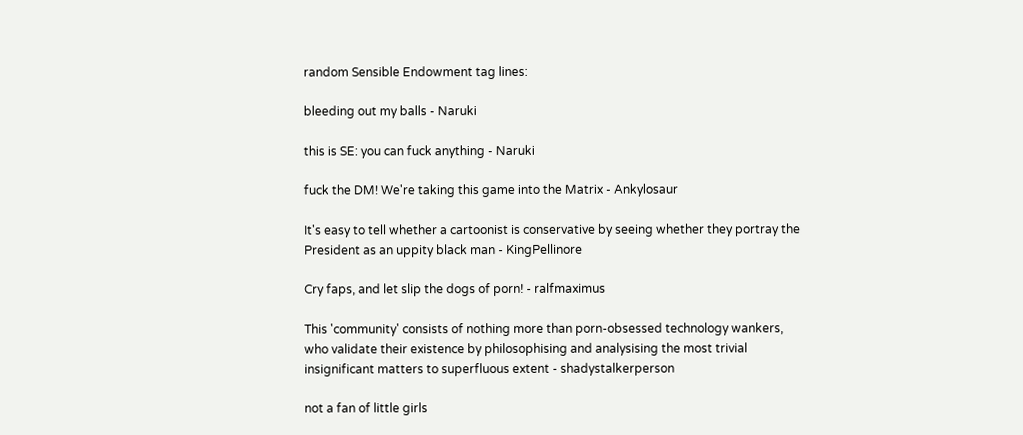random Sensible Endowment tag lines:

bleeding out my balls - Naruki

this is SE: you can fuck anything - Naruki

fuck the DM! We're taking this game into the Matrix - Ankylosaur

It's easy to tell whether a cartoonist is conservative by seeing whether they portray the President as an uppity black man - KingPellinore

Cry faps, and let slip the dogs of porn! - ralfmaximus

This 'community' consists of nothing more than porn-obsessed technology wankers, who validate their existence by philosophising and analysising the most trivial insignificant matters to superfluous extent - shadystalkerperson

not a fan of little girls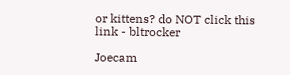or kittens? do NOT click this link - bltrocker

Joecam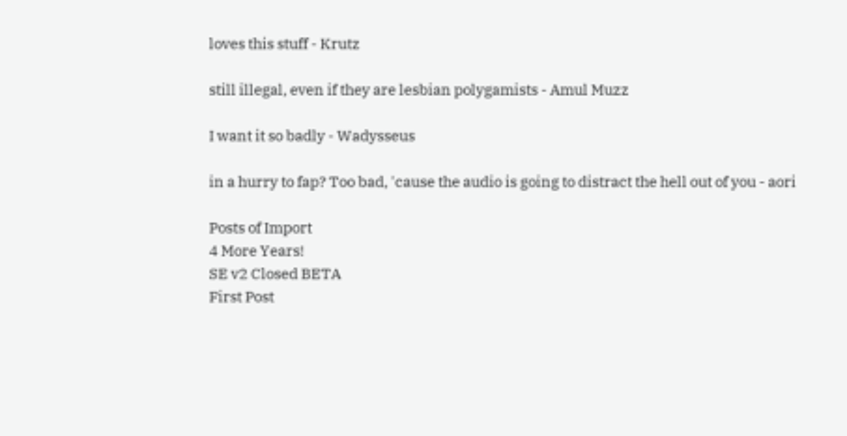loves this stuff - Krutz

still illegal, even if they are lesbian polygamists - Amul Muzz

I want it so badly - Wadysseus

in a hurry to fap? Too bad, 'cause the audio is going to distract the hell out of you - aori

Posts of Import
4 More Years!
SE v2 Closed BETA
First Post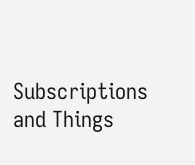Subscriptions and Things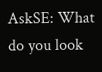AskSE: What do you look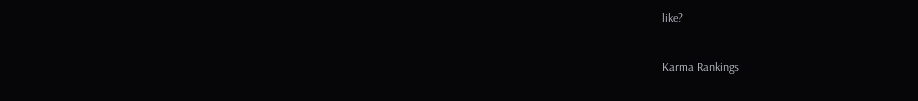like?

Karma Rankings